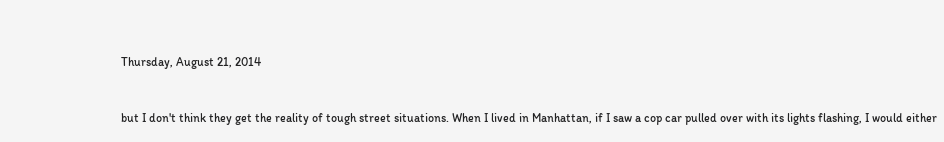Thursday, August 21, 2014


but I don't think they get the reality of tough street situations. When I lived in Manhattan, if I saw a cop car pulled over with its lights flashing, I would either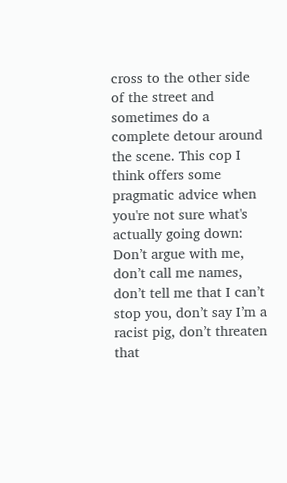cross to the other side of the street and sometimes do a complete detour around the scene. This cop I think offers some pragmatic advice when you're not sure what's actually going down:
Don’t argue with me, don’t call me names, don’t tell me that I can’t stop you, don’t say I’m a racist pig, don’t threaten that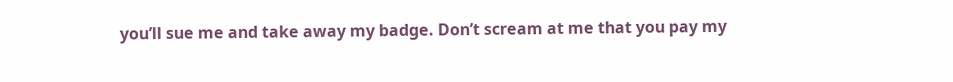you’ll sue me and take away my badge. Don’t scream at me that you pay my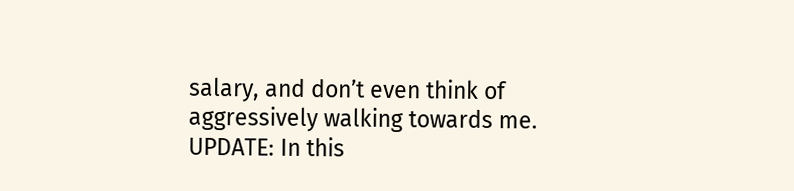salary, and don’t even think of aggressively walking towards me.
UPDATE: In this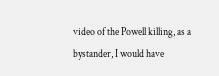video of the Powell killing, as a bystander, I would have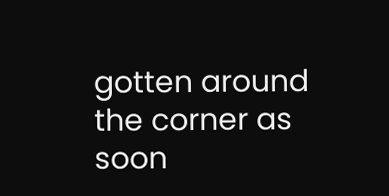gotten around the corner as soon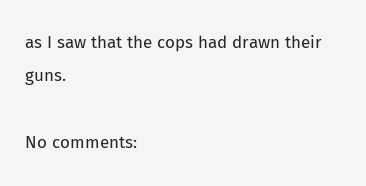as I saw that the cops had drawn their guns.

No comments: